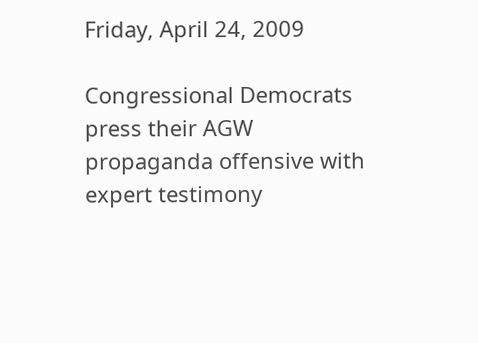Friday, April 24, 2009

Congressional Democrats press their AGW propaganda offensive with expert testimony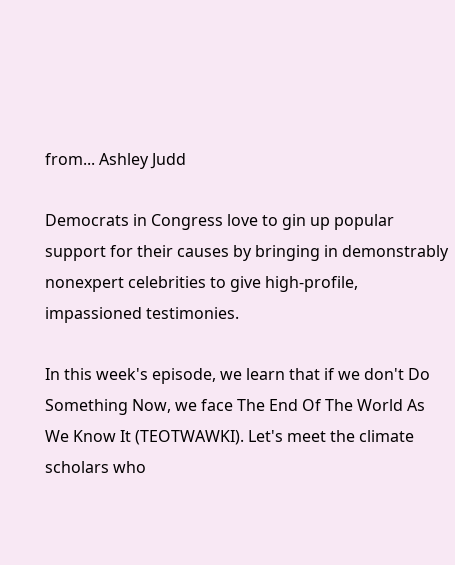from... Ashley Judd

Democrats in Congress love to gin up popular support for their causes by bringing in demonstrably nonexpert celebrities to give high-profile, impassioned testimonies.

In this week's episode, we learn that if we don't Do Something Now, we face The End Of The World As We Know It (TEOTWAWKI). Let's meet the climate scholars who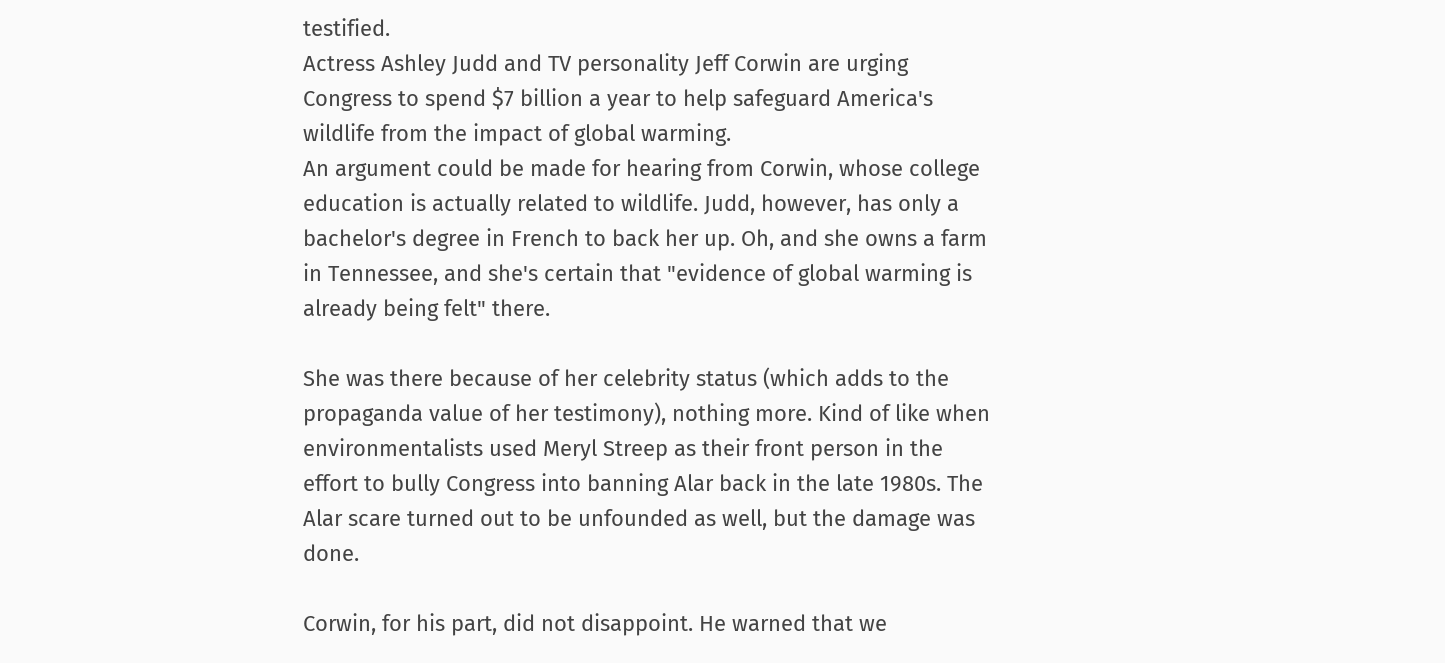testified.
Actress Ashley Judd and TV personality Jeff Corwin are urging Congress to spend $7 billion a year to help safeguard America's wildlife from the impact of global warming.
An argument could be made for hearing from Corwin, whose college education is actually related to wildlife. Judd, however, has only a bachelor's degree in French to back her up. Oh, and she owns a farm in Tennessee, and she's certain that "evidence of global warming is already being felt" there.

She was there because of her celebrity status (which adds to the propaganda value of her testimony), nothing more. Kind of like when environmentalists used Meryl Streep as their front person in the effort to bully Congress into banning Alar back in the late 1980s. The Alar scare turned out to be unfounded as well, but the damage was done.

Corwin, for his part, did not disappoint. He warned that we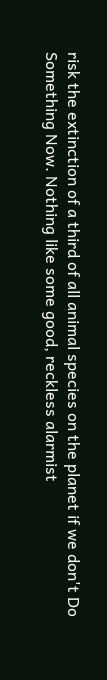risk the extinction of a third of all animal species on the planet if we don't Do Something Now. Nothing like some good, reckless alarmist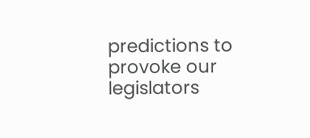predictions to provoke our legislators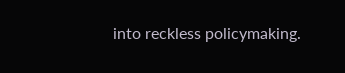into reckless policymaking.